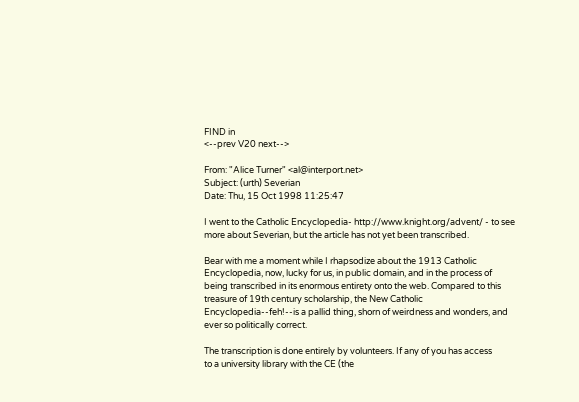FIND in
<--prev V20 next-->

From: "Alice Turner" <al@interport.net>
Subject: (urth) Severian
Date: Thu, 15 Oct 1998 11:25:47

I went to the Catholic Encyclopedia- http://www.knight.org/advent/ - to see
more about Severian, but the article has not yet been transcribed.

Bear with me a moment while I rhapsodize about the 1913 Catholic
Encyclopedia, now, lucky for us, in public domain, and in the process of
being transcribed in its enormous entirety onto the web. Compared to this
treasure of 19th century scholarship, the New Catholic
Encyclopedia--feh!--is a pallid thing, shorn of weirdness and wonders, and
ever so politically correct.

The transcription is done entirely by volunteers. If any of you has access
to a university library with the CE (the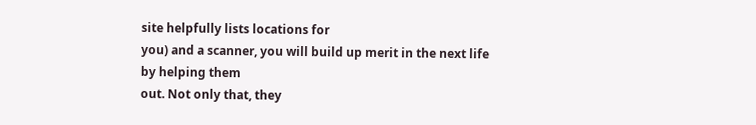site helpfully lists locations for
you) and a scanner, you will build up merit in the next life by helping them
out. Not only that, they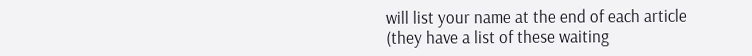will list your name at the end of each article
(they have a list of these waiting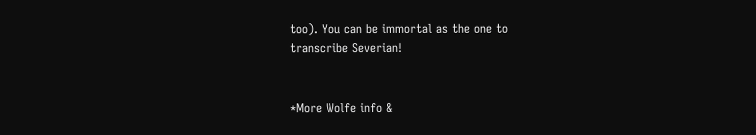too). You can be immortal as the one to
transcribe Severian!


*More Wolfe info &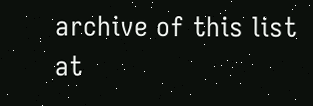archive of this list at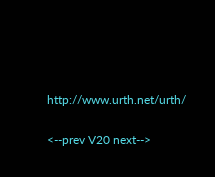http://www.urth.net/urth/

<--prev V20 next-->